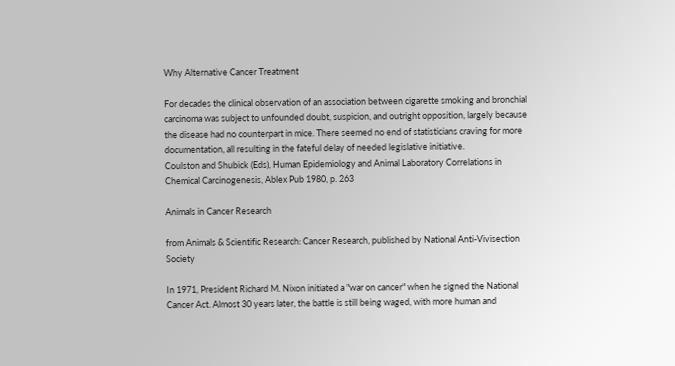Why Alternative Cancer Treatment

For decades the clinical observation of an association between cigarette smoking and bronchial carcinoma was subject to unfounded doubt, suspicion, and outright opposition, largely because the disease had no counterpart in mice. There seemed no end of statisticians craving for more documentation, all resulting in the fateful delay of needed legislative initiative.
Coulston and Shubick (Eds), Human Epidemiology and Animal Laboratory Correlations in Chemical Carcinogenesis, Ablex Pub 1980, p. 263

Animals in Cancer Research

from Animals & Scientific Research: Cancer Research, published by National Anti-Vivisection Society

In 1971, President Richard M. Nixon initiated a "war on cancer" when he signed the National Cancer Act. Almost 30 years later, the battle is still being waged, with more human and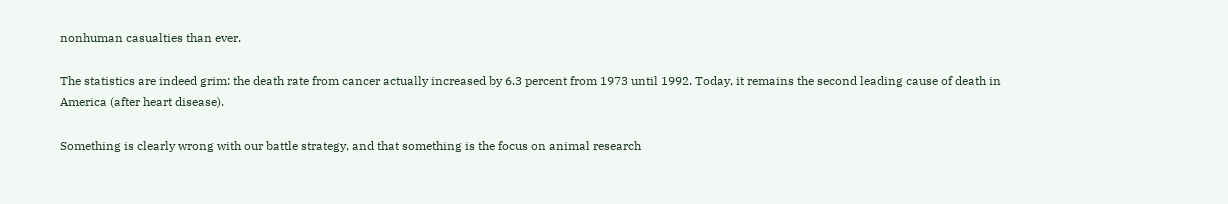nonhuman casualties than ever.

The statistics are indeed grim: the death rate from cancer actually increased by 6.3 percent from 1973 until 1992. Today, it remains the second leading cause of death in America (after heart disease).

Something is clearly wrong with our battle strategy, and that something is the focus on animal research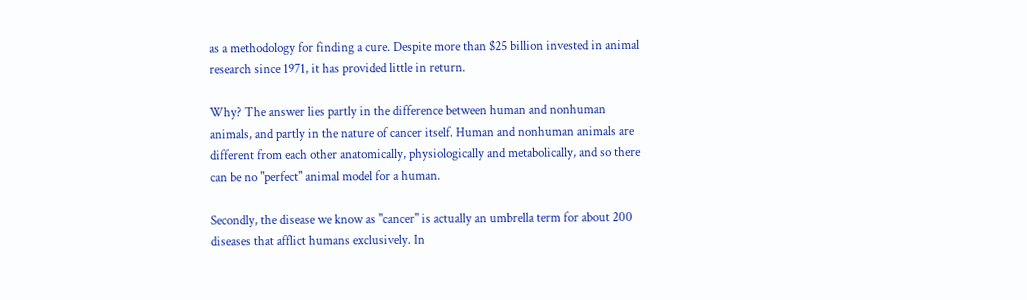as a methodology for finding a cure. Despite more than $25 billion invested in animal research since 1971, it has provided little in return.

Why? The answer lies partly in the difference between human and nonhuman animals, and partly in the nature of cancer itself. Human and nonhuman animals are different from each other anatomically, physiologically and metabolically, and so there can be no "perfect" animal model for a human.

Secondly, the disease we know as "cancer" is actually an umbrella term for about 200 diseases that afflict humans exclusively. In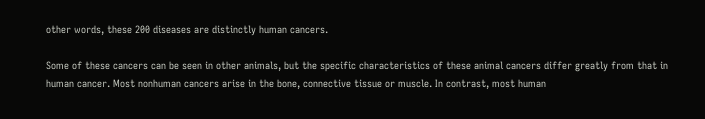other words, these 200 diseases are distinctly human cancers.

Some of these cancers can be seen in other animals, but the specific characteristics of these animal cancers differ greatly from that in human cancer. Most nonhuman cancers arise in the bone, connective tissue or muscle. In contrast, most human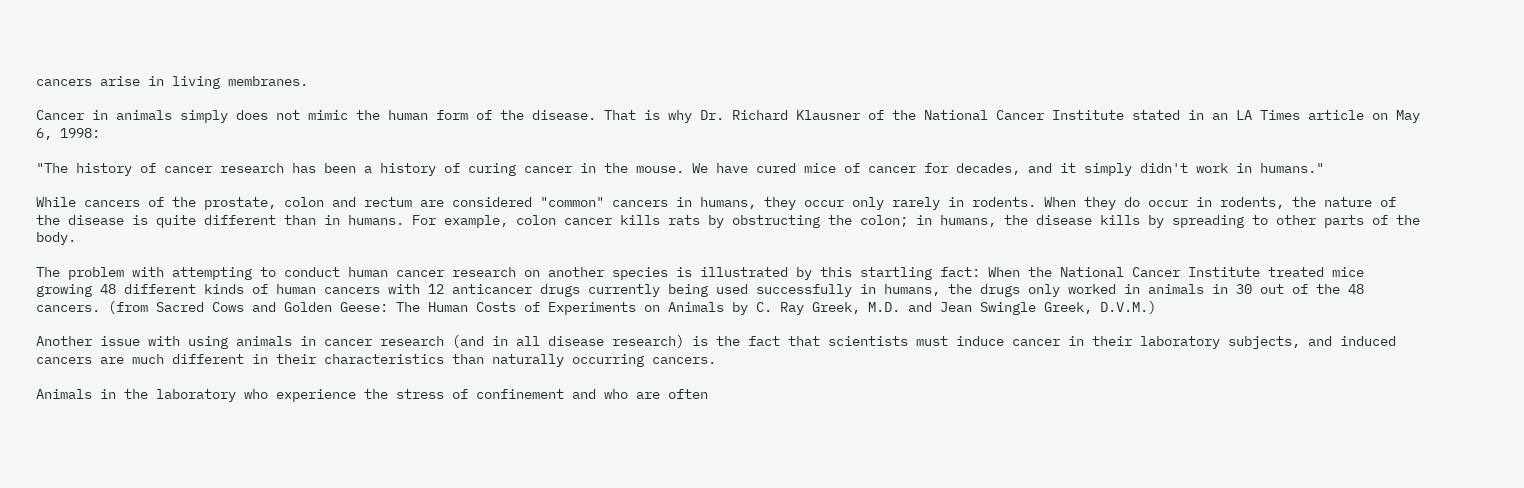cancers arise in living membranes.

Cancer in animals simply does not mimic the human form of the disease. That is why Dr. Richard Klausner of the National Cancer Institute stated in an LA Times article on May 6, 1998:

"The history of cancer research has been a history of curing cancer in the mouse. We have cured mice of cancer for decades, and it simply didn't work in humans."

While cancers of the prostate, colon and rectum are considered "common" cancers in humans, they occur only rarely in rodents. When they do occur in rodents, the nature of the disease is quite different than in humans. For example, colon cancer kills rats by obstructing the colon; in humans, the disease kills by spreading to other parts of the body.

The problem with attempting to conduct human cancer research on another species is illustrated by this startling fact: When the National Cancer Institute treated mice growing 48 different kinds of human cancers with 12 anticancer drugs currently being used successfully in humans, the drugs only worked in animals in 30 out of the 48 cancers. (from Sacred Cows and Golden Geese: The Human Costs of Experiments on Animals by C. Ray Greek, M.D. and Jean Swingle Greek, D.V.M.)

Another issue with using animals in cancer research (and in all disease research) is the fact that scientists must induce cancer in their laboratory subjects, and induced cancers are much different in their characteristics than naturally occurring cancers.

Animals in the laboratory who experience the stress of confinement and who are often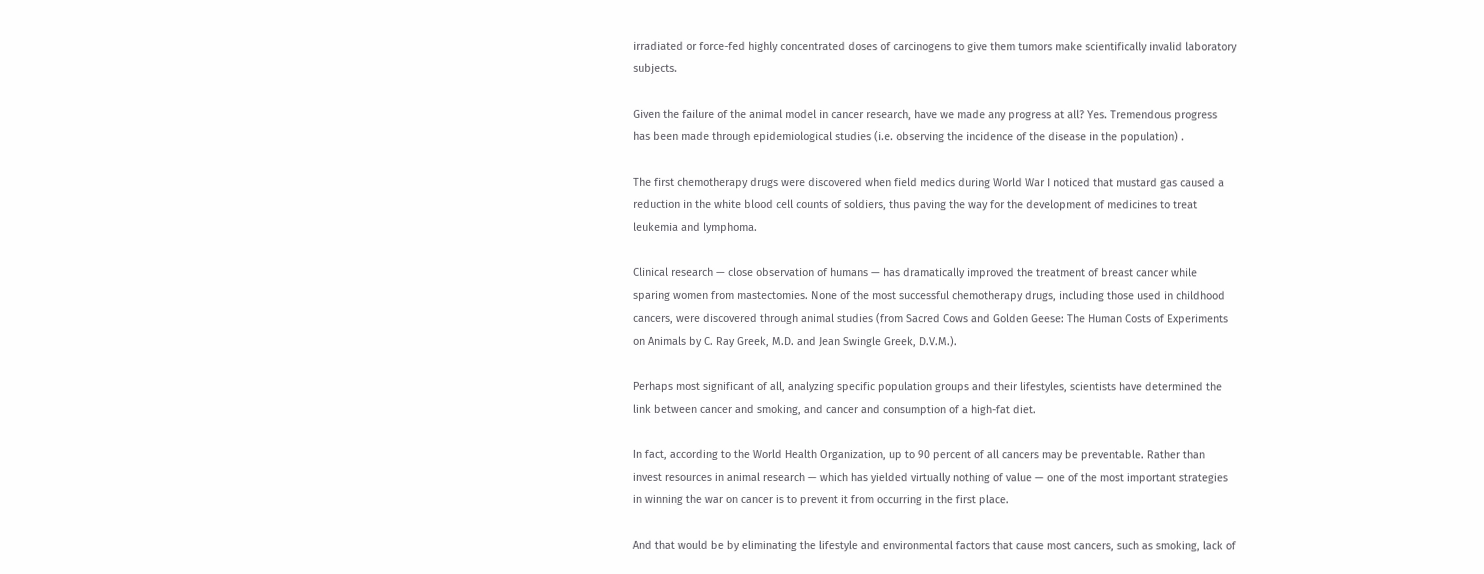irradiated or force-fed highly concentrated doses of carcinogens to give them tumors make scientifically invalid laboratory subjects.

Given the failure of the animal model in cancer research, have we made any progress at all? Yes. Tremendous progress has been made through epidemiological studies (i.e. observing the incidence of the disease in the population) .

The first chemotherapy drugs were discovered when field medics during World War I noticed that mustard gas caused a reduction in the white blood cell counts of soldiers, thus paving the way for the development of medicines to treat leukemia and lymphoma.

Clinical research — close observation of humans — has dramatically improved the treatment of breast cancer while sparing women from mastectomies. None of the most successful chemotherapy drugs, including those used in childhood cancers, were discovered through animal studies (from Sacred Cows and Golden Geese: The Human Costs of Experiments on Animals by C. Ray Greek, M.D. and Jean Swingle Greek, D.V.M.).

Perhaps most significant of all, analyzing specific population groups and their lifestyles, scientists have determined the link between cancer and smoking, and cancer and consumption of a high-fat diet.

In fact, according to the World Health Organization, up to 90 percent of all cancers may be preventable. Rather than invest resources in animal research — which has yielded virtually nothing of value — one of the most important strategies in winning the war on cancer is to prevent it from occurring in the first place.

And that would be by eliminating the lifestyle and environmental factors that cause most cancers, such as smoking, lack of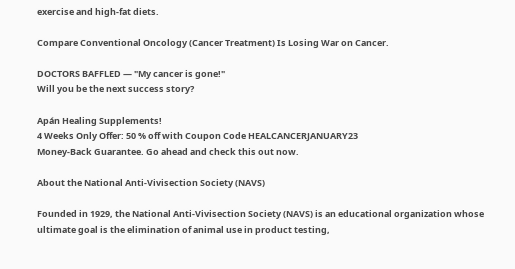exercise and high-fat diets.

Compare Conventional Oncology (Cancer Treatment) Is Losing War on Cancer.

DOCTORS BAFFLED — "My cancer is gone!"
Will you be the next success story?

Apán Healing Supplements!
4 Weeks Only Offer: 50 % off with Coupon Code HEALCANCERJANUARY23
Money-Back Guarantee. Go ahead and check this out now.

About the National Anti-Vivisection Society (NAVS)

Founded in 1929, the National Anti-Vivisection Society (NAVS) is an educational organization whose ultimate goal is the elimination of animal use in product testing,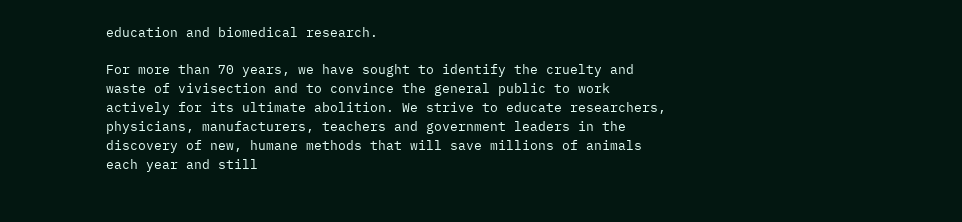education and biomedical research.

For more than 70 years, we have sought to identify the cruelty and waste of vivisection and to convince the general public to work actively for its ultimate abolition. We strive to educate researchers, physicians, manufacturers, teachers and government leaders in the discovery of new, humane methods that will save millions of animals each year and still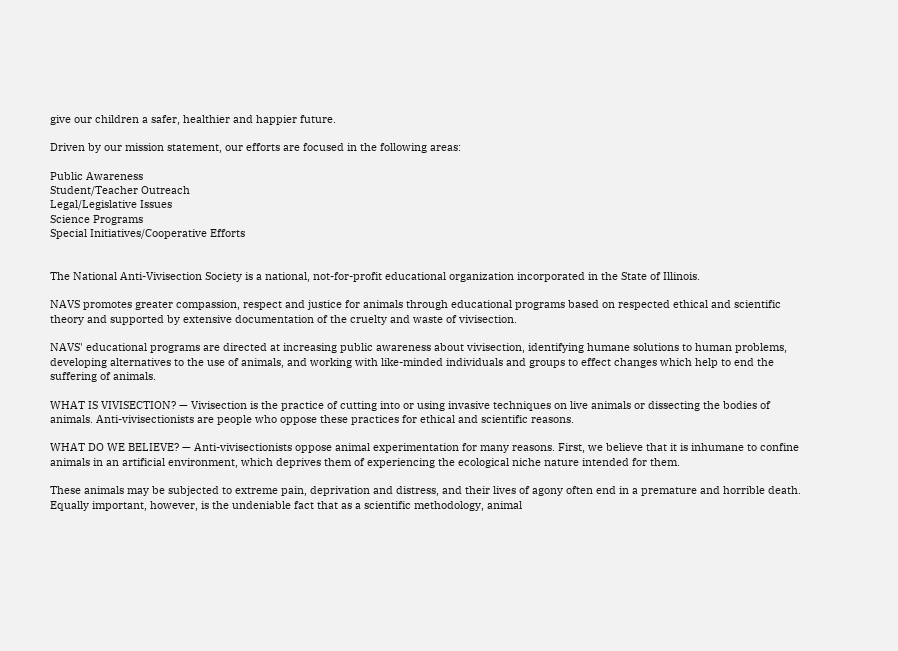give our children a safer, healthier and happier future.

Driven by our mission statement, our efforts are focused in the following areas:

Public Awareness
Student/Teacher Outreach
Legal/Legislative Issues
Science Programs
Special Initiatives/Cooperative Efforts


The National Anti-Vivisection Society is a national, not-for-profit educational organization incorporated in the State of Illinois.

NAVS promotes greater compassion, respect and justice for animals through educational programs based on respected ethical and scientific theory and supported by extensive documentation of the cruelty and waste of vivisection.

NAVS' educational programs are directed at increasing public awareness about vivisection, identifying humane solutions to human problems, developing alternatives to the use of animals, and working with like-minded individuals and groups to effect changes which help to end the suffering of animals.

WHAT IS VIVISECTION? — Vivisection is the practice of cutting into or using invasive techniques on live animals or dissecting the bodies of animals. Anti-vivisectionists are people who oppose these practices for ethical and scientific reasons.

WHAT DO WE BELIEVE? — Anti-vivisectionists oppose animal experimentation for many reasons. First, we believe that it is inhumane to confine animals in an artificial environment, which deprives them of experiencing the ecological niche nature intended for them.

These animals may be subjected to extreme pain, deprivation and distress, and their lives of agony often end in a premature and horrible death. Equally important, however, is the undeniable fact that as a scientific methodology, animal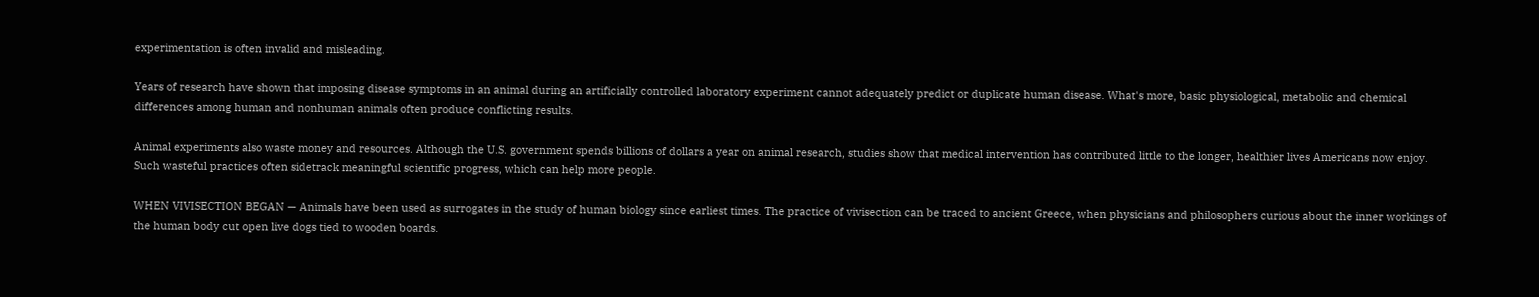experimentation is often invalid and misleading.

Years of research have shown that imposing disease symptoms in an animal during an artificially controlled laboratory experiment cannot adequately predict or duplicate human disease. What's more, basic physiological, metabolic and chemical differences among human and nonhuman animals often produce conflicting results.

Animal experiments also waste money and resources. Although the U.S. government spends billions of dollars a year on animal research, studies show that medical intervention has contributed little to the longer, healthier lives Americans now enjoy. Such wasteful practices often sidetrack meaningful scientific progress, which can help more people.

WHEN VIVISECTION BEGAN — Animals have been used as surrogates in the study of human biology since earliest times. The practice of vivisection can be traced to ancient Greece, when physicians and philosophers curious about the inner workings of the human body cut open live dogs tied to wooden boards.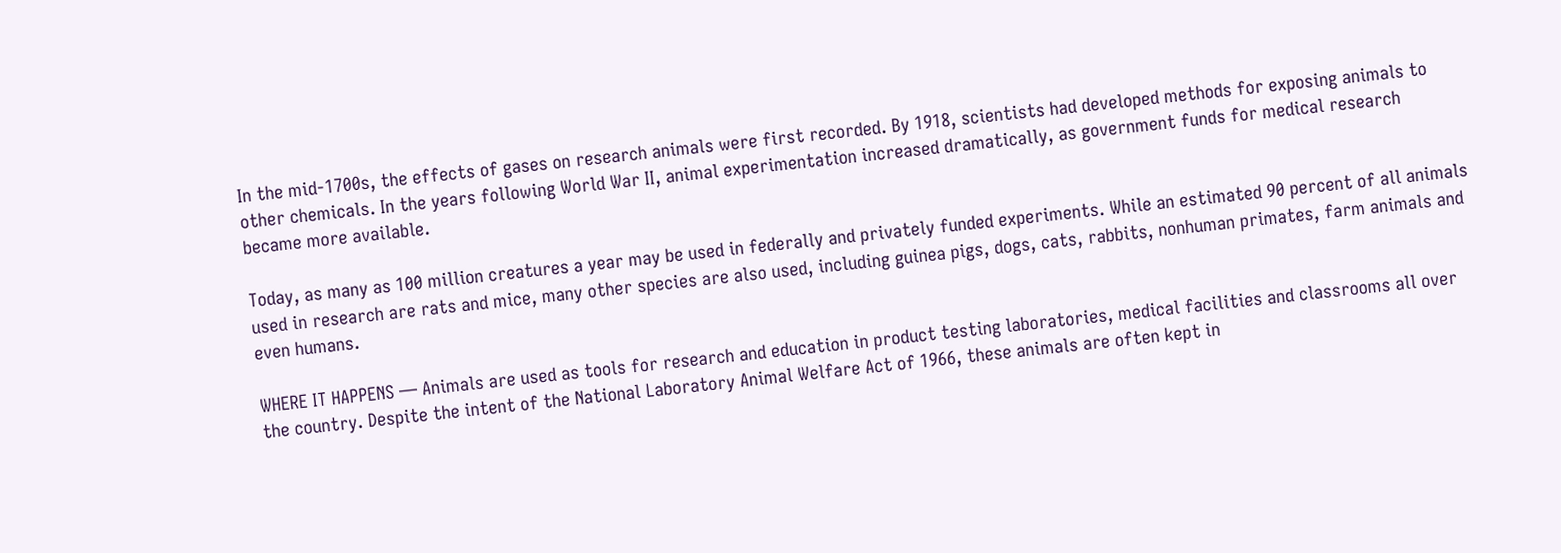In the mid-1700s, the effects of gases on research animals were first recorded. By 1918, scientists had developed methods for exposing animals to other chemicals. In the years following World War II, animal experimentation increased dramatically, as government funds for medical research became more available.

Today, as many as 100 million creatures a year may be used in federally and privately funded experiments. While an estimated 90 percent of all animals used in research are rats and mice, many other species are also used, including guinea pigs, dogs, cats, rabbits, nonhuman primates, farm animals and even humans.

WHERE IT HAPPENS — Animals are used as tools for research and education in product testing laboratories, medical facilities and classrooms all over the country. Despite the intent of the National Laboratory Animal Welfare Act of 1966, these animals are often kept in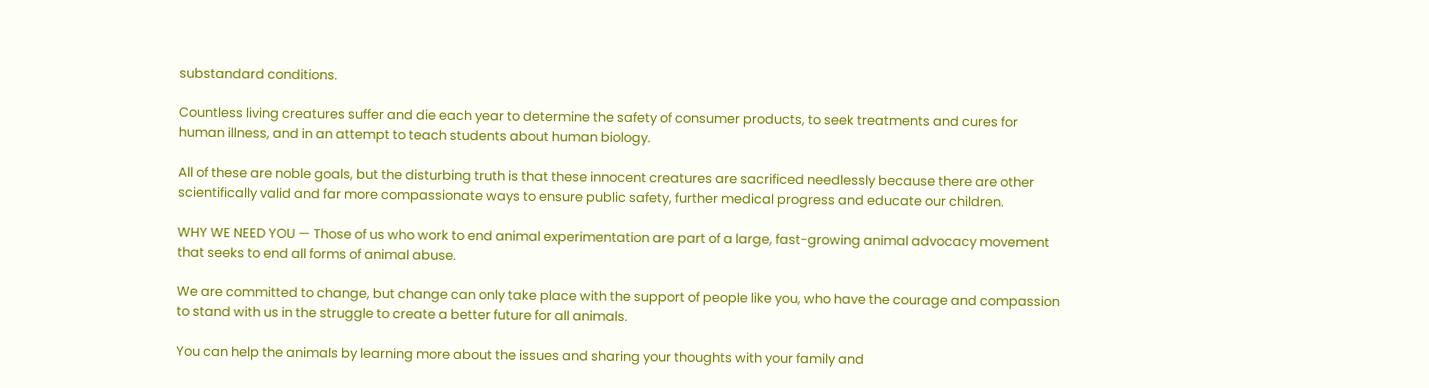substandard conditions.

Countless living creatures suffer and die each year to determine the safety of consumer products, to seek treatments and cures for human illness, and in an attempt to teach students about human biology.

All of these are noble goals, but the disturbing truth is that these innocent creatures are sacrificed needlessly because there are other scientifically valid and far more compassionate ways to ensure public safety, further medical progress and educate our children.

WHY WE NEED YOU — Those of us who work to end animal experimentation are part of a large, fast-growing animal advocacy movement that seeks to end all forms of animal abuse.

We are committed to change, but change can only take place with the support of people like you, who have the courage and compassion to stand with us in the struggle to create a better future for all animals.

You can help the animals by learning more about the issues and sharing your thoughts with your family and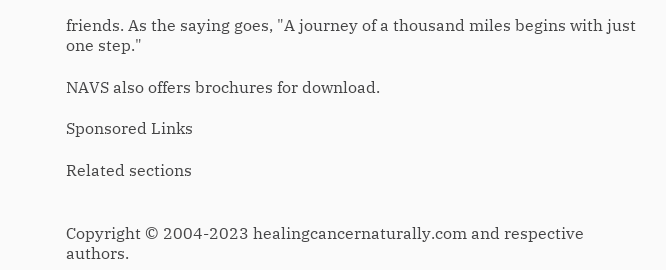friends. As the saying goes, "A journey of a thousand miles begins with just one step."

NAVS also offers brochures for download.

Sponsored Links

Related sections


Copyright © 2004-2023 healingcancernaturally.com and respective authors.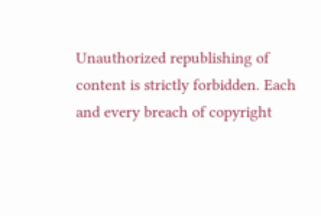Unauthorized republishing of content is strictly forbidden. Each and every breach of copyright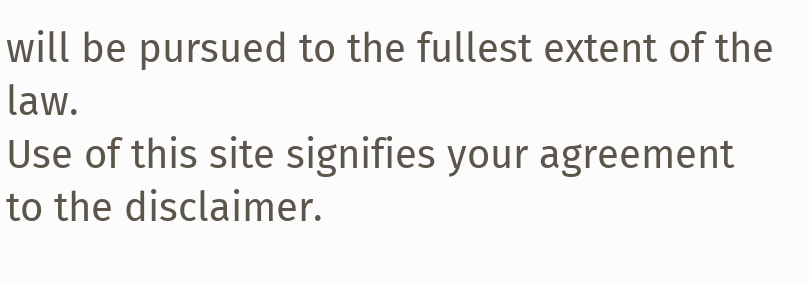will be pursued to the fullest extent of the law.
Use of this site signifies your agreement to the disclaimer.